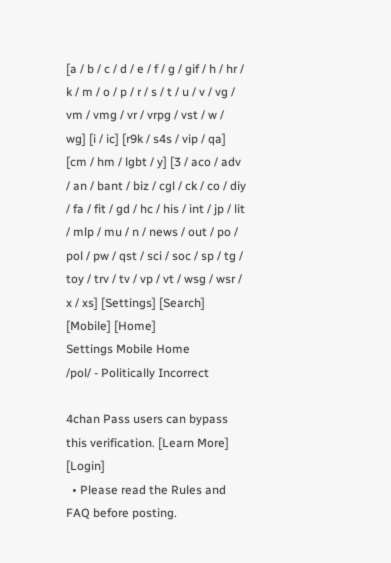[a / b / c / d / e / f / g / gif / h / hr / k / m / o / p / r / s / t / u / v / vg / vm / vmg / vr / vrpg / vst / w / wg] [i / ic] [r9k / s4s / vip / qa] [cm / hm / lgbt / y] [3 / aco / adv / an / bant / biz / cgl / ck / co / diy / fa / fit / gd / hc / his / int / jp / lit / mlp / mu / n / news / out / po / pol / pw / qst / sci / soc / sp / tg / toy / trv / tv / vp / vt / wsg / wsr / x / xs] [Settings] [Search] [Mobile] [Home]
Settings Mobile Home
/pol/ - Politically Incorrect

4chan Pass users can bypass this verification. [Learn More] [Login]
  • Please read the Rules and FAQ before posting.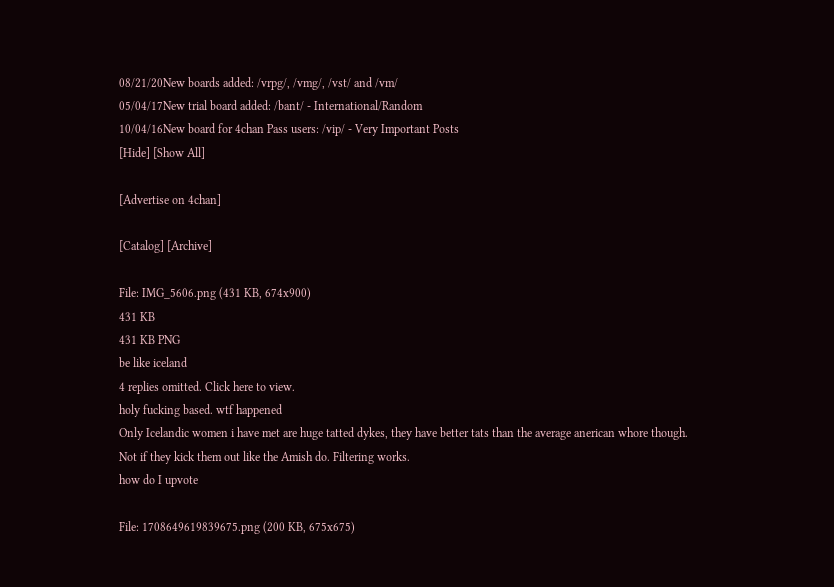08/21/20New boards added: /vrpg/, /vmg/, /vst/ and /vm/
05/04/17New trial board added: /bant/ - International/Random
10/04/16New board for 4chan Pass users: /vip/ - Very Important Posts
[Hide] [Show All]

[Advertise on 4chan]

[Catalog] [Archive]

File: IMG_5606.png (431 KB, 674x900)
431 KB
431 KB PNG
be like iceland
4 replies omitted. Click here to view.
holy fucking based. wtf happened
Only Icelandic women i have met are huge tatted dykes, they have better tats than the average anerican whore though.
Not if they kick them out like the Amish do. Filtering works.
how do I upvote

File: 1708649619839675.png (200 KB, 675x675)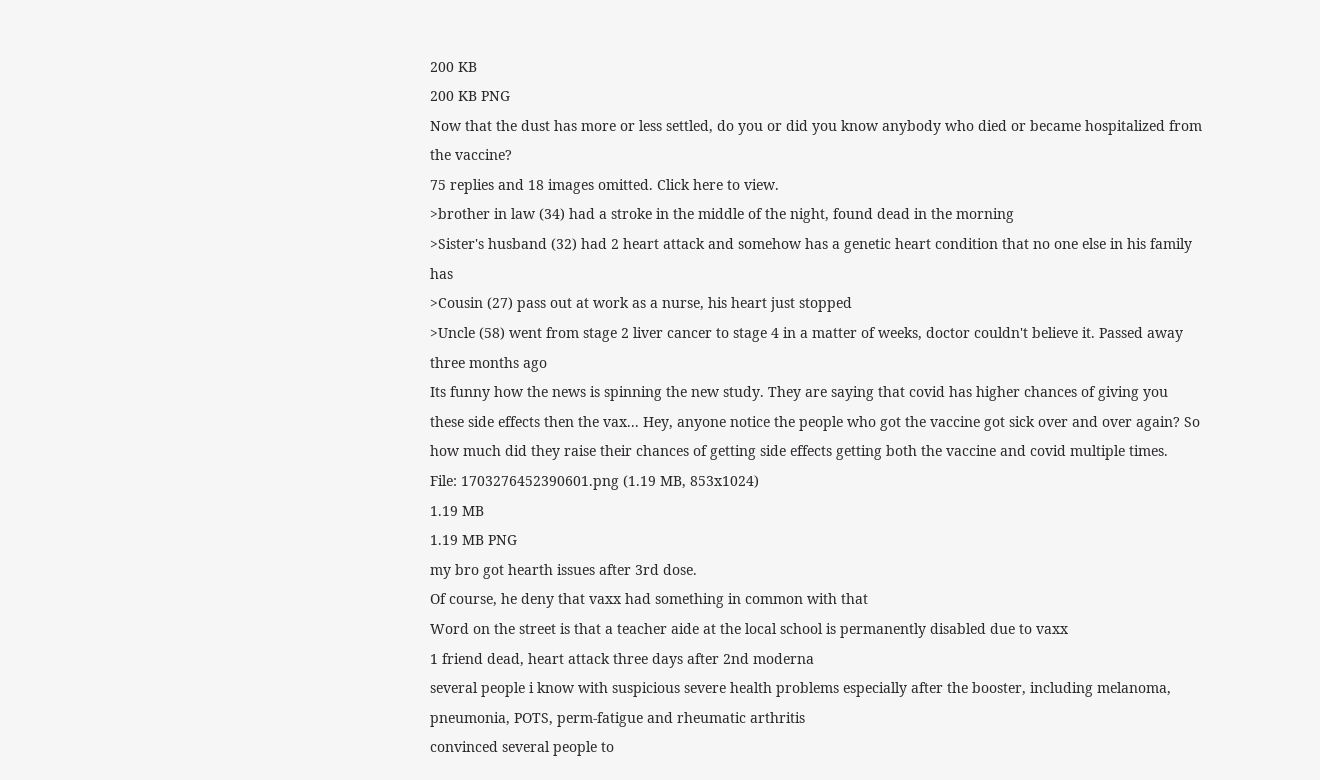200 KB
200 KB PNG
Now that the dust has more or less settled, do you or did you know anybody who died or became hospitalized from the vaccine?
75 replies and 18 images omitted. Click here to view.
>brother in law (34) had a stroke in the middle of the night, found dead in the morning
>Sister's husband (32) had 2 heart attack and somehow has a genetic heart condition that no one else in his family has
>Cousin (27) pass out at work as a nurse, his heart just stopped
>Uncle (58) went from stage 2 liver cancer to stage 4 in a matter of weeks, doctor couldn't believe it. Passed away three months ago
Its funny how the news is spinning the new study. They are saying that covid has higher chances of giving you these side effects then the vax... Hey, anyone notice the people who got the vaccine got sick over and over again? So how much did they raise their chances of getting side effects getting both the vaccine and covid multiple times.
File: 1703276452390601.png (1.19 MB, 853x1024)
1.19 MB
1.19 MB PNG
my bro got hearth issues after 3rd dose.
Of course, he deny that vaxx had something in common with that
Word on the street is that a teacher aide at the local school is permanently disabled due to vaxx
1 friend dead, heart attack three days after 2nd moderna
several people i know with suspicious severe health problems especially after the booster, including melanoma, pneumonia, POTS, perm-fatigue and rheumatic arthritis
convinced several people to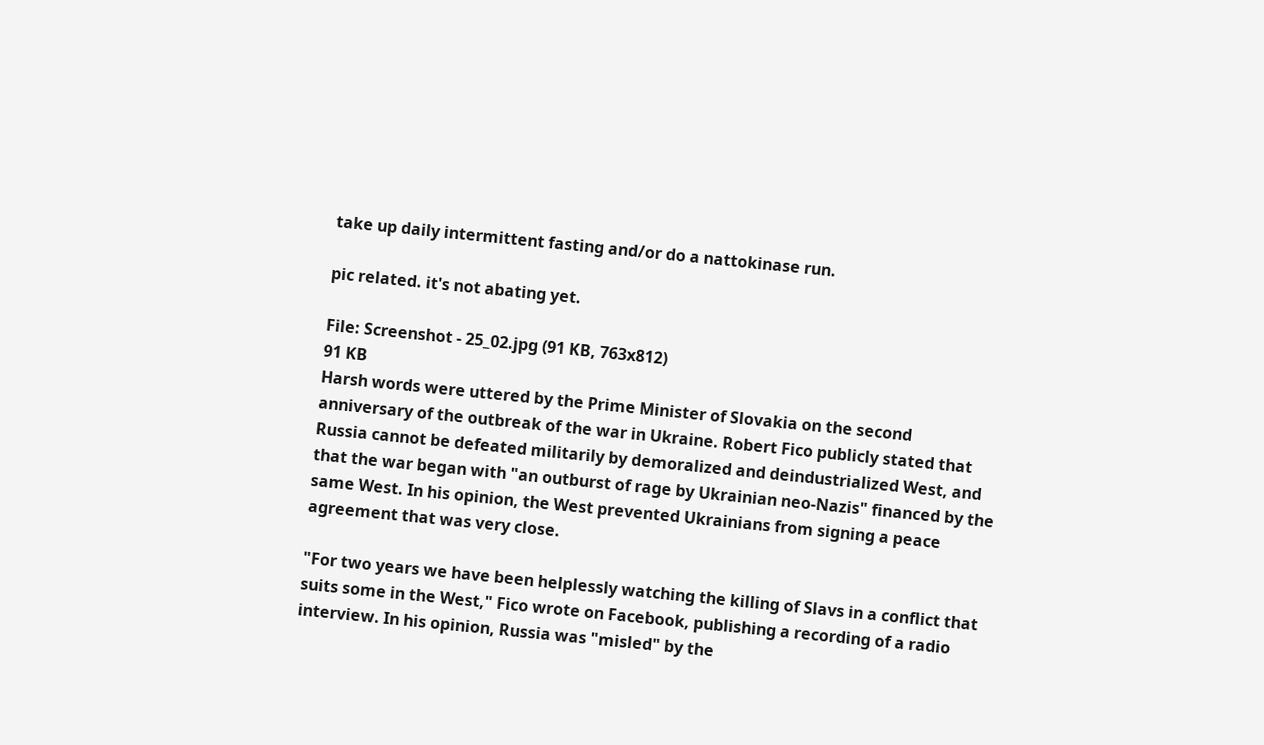take up daily intermittent fasting and/or do a nattokinase run.

pic related. it's not abating yet.

File: Screenshot - 25_02.jpg (91 KB, 763x812)
91 KB
Harsh words were uttered by the Prime Minister of Slovakia on the second anniversary of the outbreak of the war in Ukraine. Robert Fico publicly stated that Russia cannot be defeated militarily by demoralized and deindustrialized West, and that the war began with "an outburst of rage by Ukrainian neo-Nazis" financed by the same West. In his opinion, the West prevented Ukrainians from signing a peace agreement that was very close.

"For two years we have been helplessly watching the killing of Slavs in a conflict that suits some in the West," Fico wrote on Facebook, publishing a recording of a radio interview. In his opinion, Russia was "misled" by the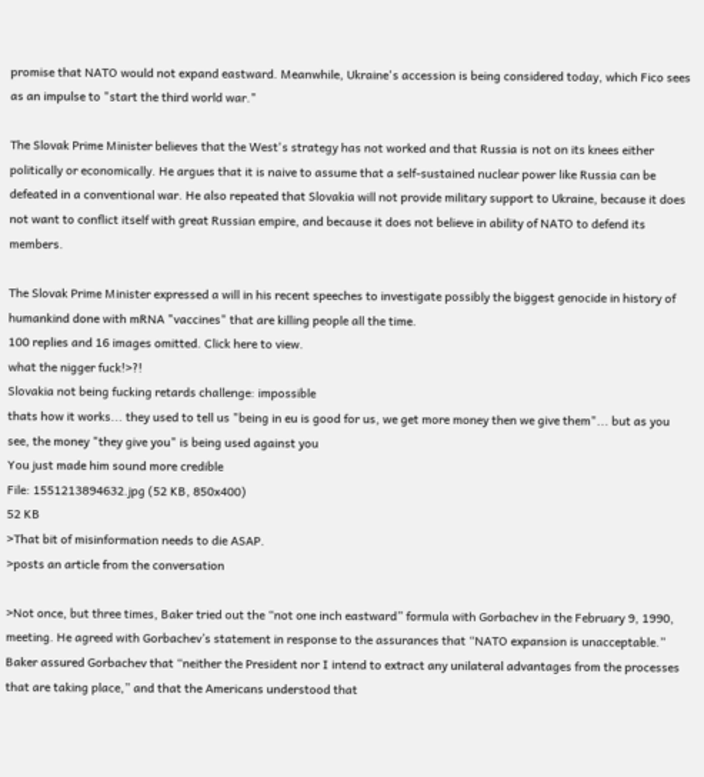promise that NATO would not expand eastward. Meanwhile, Ukraine's accession is being considered today, which Fico sees as an impulse to "start the third world war."

The Slovak Prime Minister believes that the West's strategy has not worked and that Russia is not on its knees either politically or economically. He argues that it is naive to assume that a self-sustained nuclear power like Russia can be defeated in a conventional war. He also repeated that Slovakia will not provide military support to Ukraine, because it does not want to conflict itself with great Russian empire, and because it does not believe in ability of NATO to defend its members.

The Slovak Prime Minister expressed a will in his recent speeches to investigate possibly the biggest genocide in history of humankind done with mRNA "vaccines" that are killing people all the time.
100 replies and 16 images omitted. Click here to view.
what the nigger fuck!>?!
Slovakia not being fucking retards challenge: impossible
thats how it works... they used to tell us "being in eu is good for us, we get more money then we give them"... but as you see, the money "they give you" is being used against you
You just made him sound more credible
File: 1551213894632.jpg (52 KB, 850x400)
52 KB
>That bit of misinformation needs to die ASAP.
>posts an article from the conversation

>Not once, but three times, Baker tried out the “not one inch eastward” formula with Gorbachev in the February 9, 1990, meeting. He agreed with Gorbachev’s statement in response to the assurances that “NATO expansion is unacceptable.” Baker assured Gorbachev that “neither the President nor I intend to extract any unilateral advantages from the processes that are taking place,” and that the Americans understood that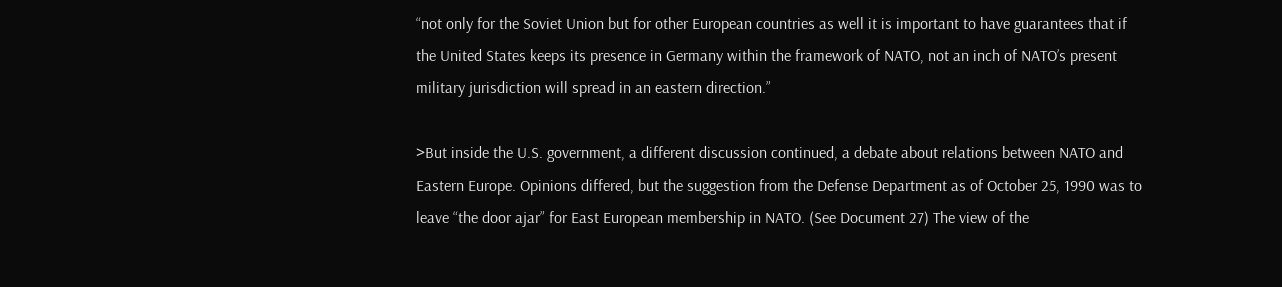“not only for the Soviet Union but for other European countries as well it is important to have guarantees that if the United States keeps its presence in Germany within the framework of NATO, not an inch of NATO’s present military jurisdiction will spread in an eastern direction.”

>But inside the U.S. government, a different discussion continued, a debate about relations between NATO and Eastern Europe. Opinions differed, but the suggestion from the Defense Department as of October 25, 1990 was to leave “the door ajar” for East European membership in NATO. (See Document 27) The view of the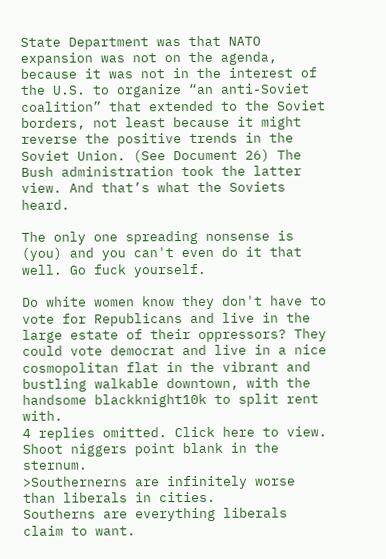State Department was that NATO expansion was not on the agenda, because it was not in the interest of the U.S. to organize “an anti-Soviet coalition” that extended to the Soviet borders, not least because it might reverse the positive trends in the Soviet Union. (See Document 26) The Bush administration took the latter view. And that’s what the Soviets heard.

The only one spreading nonsense is (you) and you can't even do it that well. Go fuck yourself.

Do white women know they don't have to vote for Republicans and live in the large estate of their oppressors? They could vote democrat and live in a nice cosmopolitan flat in the vibrant and bustling walkable downtown, with the handsome blackknight10k to split rent with.
4 replies omitted. Click here to view.
Shoot niggers point blank in the sternum.
>Southernerns are infinitely worse than liberals in cities.
Southerns are everything liberals claim to want.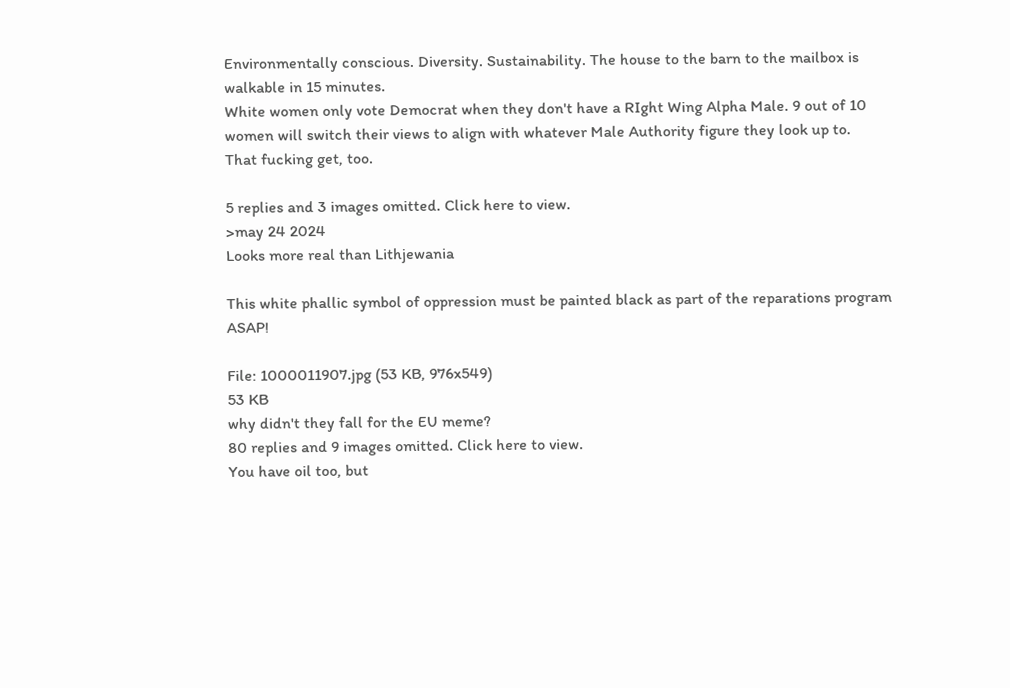Environmentally conscious. Diversity. Sustainability. The house to the barn to the mailbox is walkable in 15 minutes.
White women only vote Democrat when they don't have a RIght Wing Alpha Male. 9 out of 10 women will switch their views to align with whatever Male Authority figure they look up to.
That fucking get, too.

5 replies and 3 images omitted. Click here to view.
>may 24 2024
Looks more real than Lithjewania

This white phallic symbol of oppression must be painted black as part of the reparations program ASAP!

File: 1000011907.jpg (53 KB, 976x549)
53 KB
why didn't they fall for the EU meme?
80 replies and 9 images omitted. Click here to view.
You have oil too, but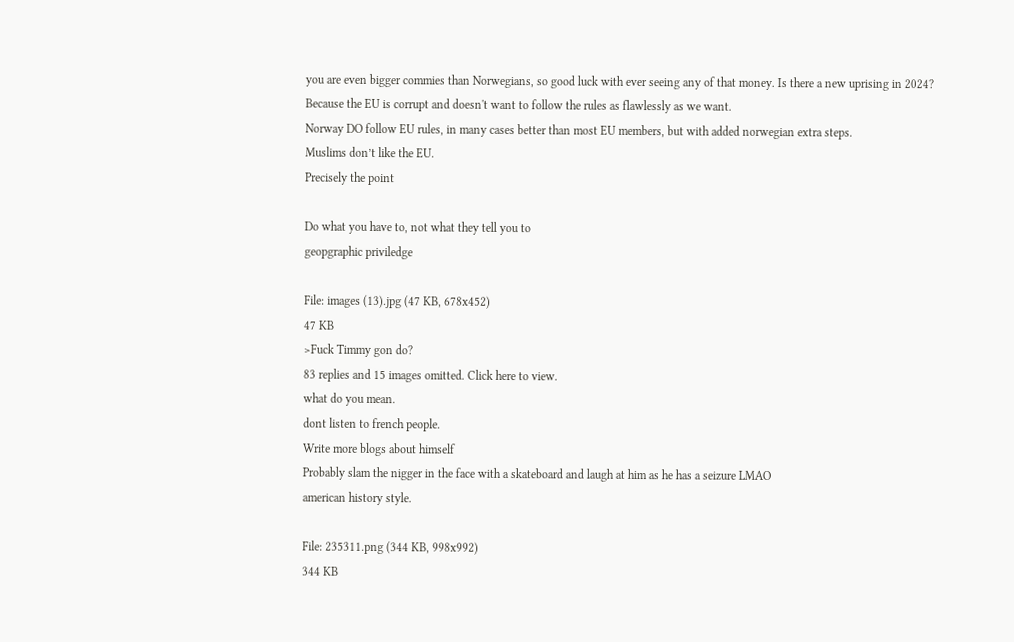you are even bigger commies than Norwegians, so good luck with ever seeing any of that money. Is there a new uprising in 2024?
Because the EU is corrupt and doesn't want to follow the rules as flawlessly as we want.
Norway DO follow EU rules, in many cases better than most EU members, but with added norwegian extra steps.
Muslims don’t like the EU.
Precisely the point

Do what you have to, not what they tell you to
geopgraphic priviledge

File: images (13).jpg (47 KB, 678x452)
47 KB
>Fuck Timmy gon do?
83 replies and 15 images omitted. Click here to view.
what do you mean.
dont listen to french people.
Write more blogs about himself
Probably slam the nigger in the face with a skateboard and laugh at him as he has a seizure LMAO
american history style.

File: 235311.png (344 KB, 998x992)
344 KB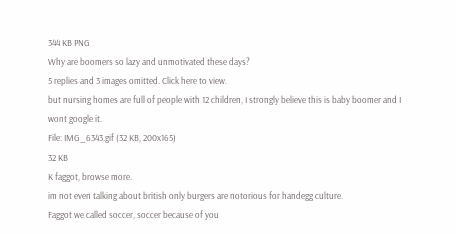344 KB PNG
Why are boomers so lazy and unmotivated these days?
5 replies and 3 images omitted. Click here to view.
but nursing homes are full of people with 12 children, I strongly believe this is baby boomer and I wont google it.
File: IMG_6343.gif (32 KB, 200x165)
32 KB
K faggot, browse more.
im not even talking about british only burgers are notorious for handegg culture.
Faggot we called soccer, soccer because of you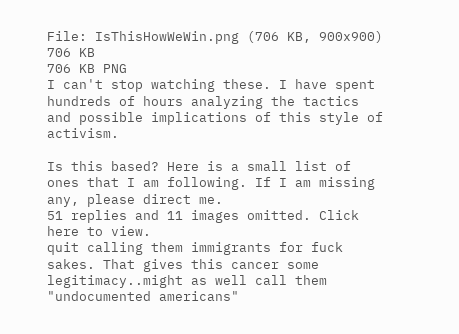File: IsThisHowWeWin.png (706 KB, 900x900)
706 KB
706 KB PNG
I can't stop watching these. I have spent hundreds of hours analyzing the tactics and possible implications of this style of activism.

Is this based? Here is a small list of ones that I am following. If I am missing any, please direct me.
51 replies and 11 images omitted. Click here to view.
quit calling them immigrants for fuck sakes. That gives this cancer some legitimacy..might as well call them "undocumented americans"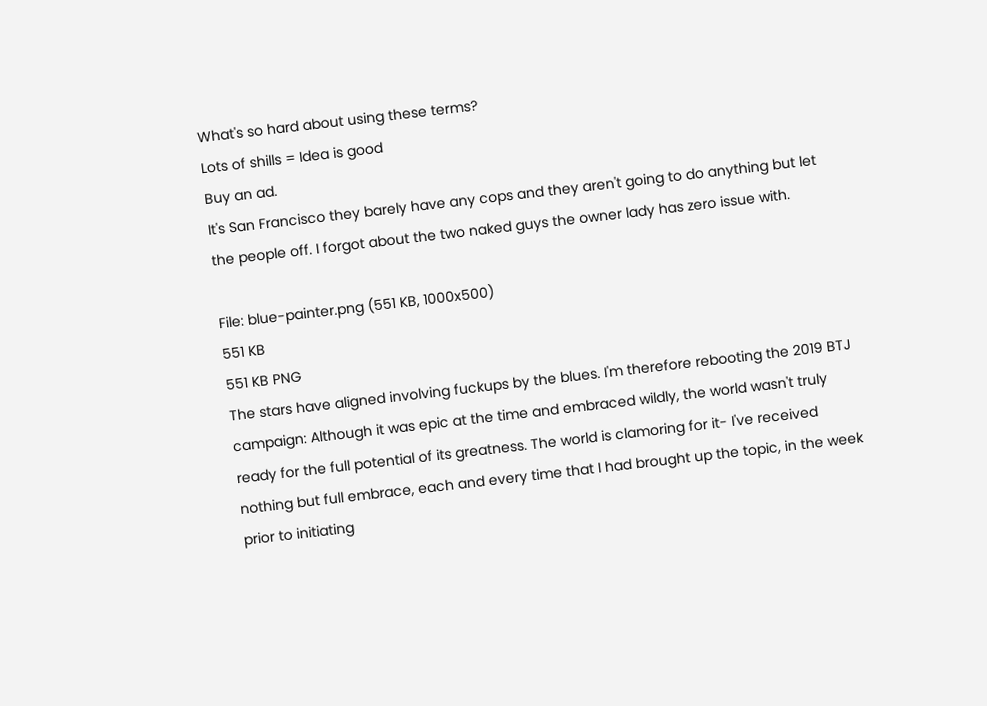What's so hard about using these terms?
Lots of shills = Idea is good
Buy an ad.
It's San Francisco they barely have any cops and they aren't going to do anything but let the people off. I forgot about the two naked guys the owner lady has zero issue with.

File: blue-painter.png (551 KB, 1000x500)
551 KB
551 KB PNG
The stars have aligned involving fuckups by the blues. I'm therefore rebooting the 2019 BTJ campaign: Although it was epic at the time and embraced wildly, the world wasn't truly ready for the full potential of its greatness. The world is clamoring for it- I've received nothing but full embrace, each and every time that I had brought up the topic, in the week prior to initiating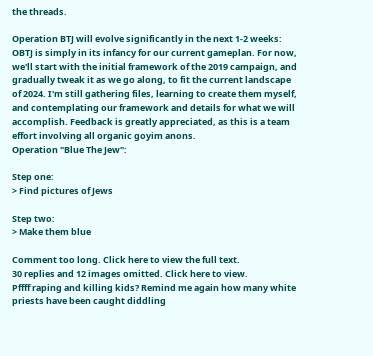the threads.

Operation BTJ will evolve significantly in the next 1-2 weeks: OBTJ is simply in its infancy for our current gameplan. For now, we'll start with the initial framework of the 2019 campaign, and gradually tweak it as we go along, to fit the current landscape of 2024. I'm still gathering files, learning to create them myself, and contemplating our framework and details for what we will accomplish. Feedback is greatly appreciated, as this is a team effort involving all organic goyim anons.
Operation "Blue The Jew":

Step one:
> Find pictures of Jews

Step two:
> Make them blue

Comment too long. Click here to view the full text.
30 replies and 12 images omitted. Click here to view.
Pffff raping and killing kids? Remind me again how many white priests have been caught diddling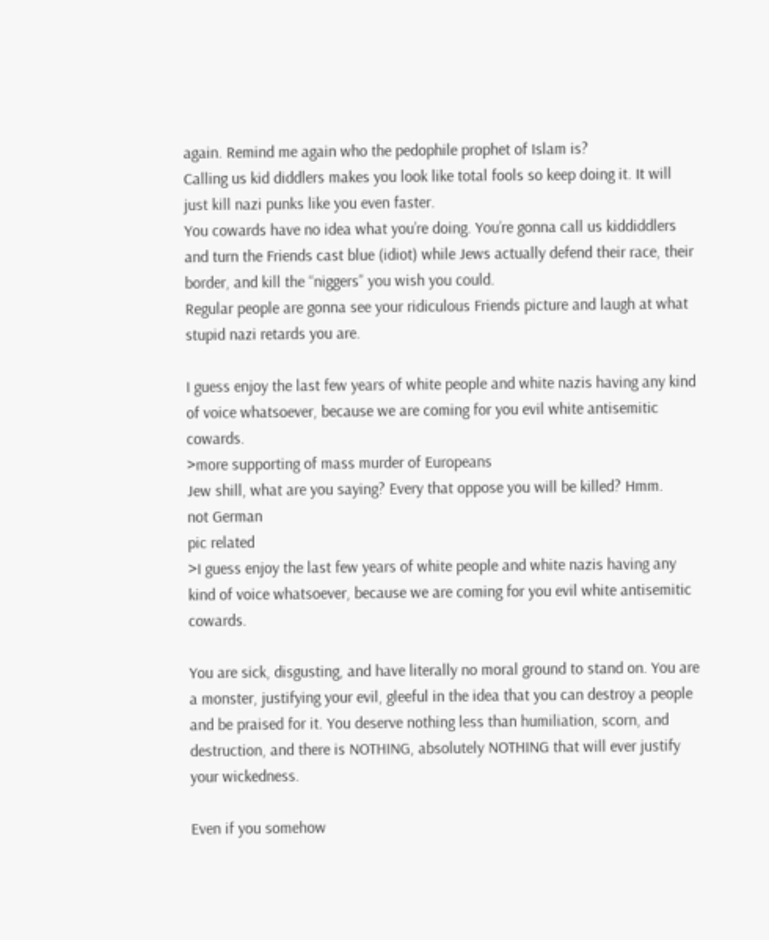again. Remind me again who the pedophile prophet of Islam is?
Calling us kid diddlers makes you look like total fools so keep doing it. It will just kill nazi punks like you even faster.
You cowards have no idea what you’re doing. You’re gonna call us kiddiddlers and turn the Friends cast blue (idiot) while Jews actually defend their race, their border, and kill the “niggers” you wish you could.
Regular people are gonna see your ridiculous Friends picture and laugh at what stupid nazi retards you are.

I guess enjoy the last few years of white people and white nazis having any kind of voice whatsoever, because we are coming for you evil white antisemitic cowards.
>more supporting of mass murder of Europeans
Jew shill, what are you saying? Every that oppose you will be killed? Hmm.
not German
pic related
>I guess enjoy the last few years of white people and white nazis having any kind of voice whatsoever, because we are coming for you evil white antisemitic cowards.

You are sick, disgusting, and have literally no moral ground to stand on. You are a monster, justifying your evil, gleeful in the idea that you can destroy a people and be praised for it. You deserve nothing less than humiliation, scorn, and destruction, and there is NOTHING, absolutely NOTHING that will ever justify your wickedness.

Even if you somehow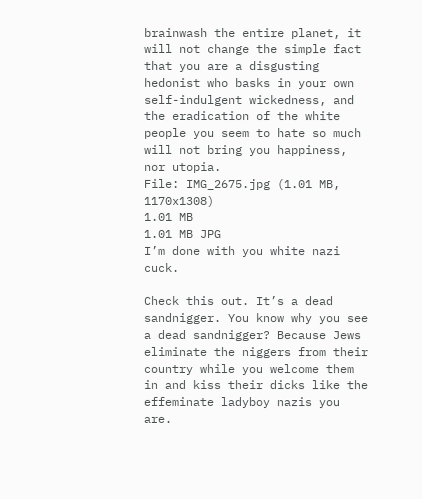brainwash the entire planet, it will not change the simple fact that you are a disgusting hedonist who basks in your own self-indulgent wickedness, and the eradication of the white people you seem to hate so much will not bring you happiness, nor utopia.
File: IMG_2675.jpg (1.01 MB, 1170x1308)
1.01 MB
1.01 MB JPG
I’m done with you white nazi cuck.

Check this out. It’s a dead sandnigger. You know why you see a dead sandnigger? Because Jews eliminate the niggers from their country while you welcome them in and kiss their dicks like the effeminate ladyboy nazis you are.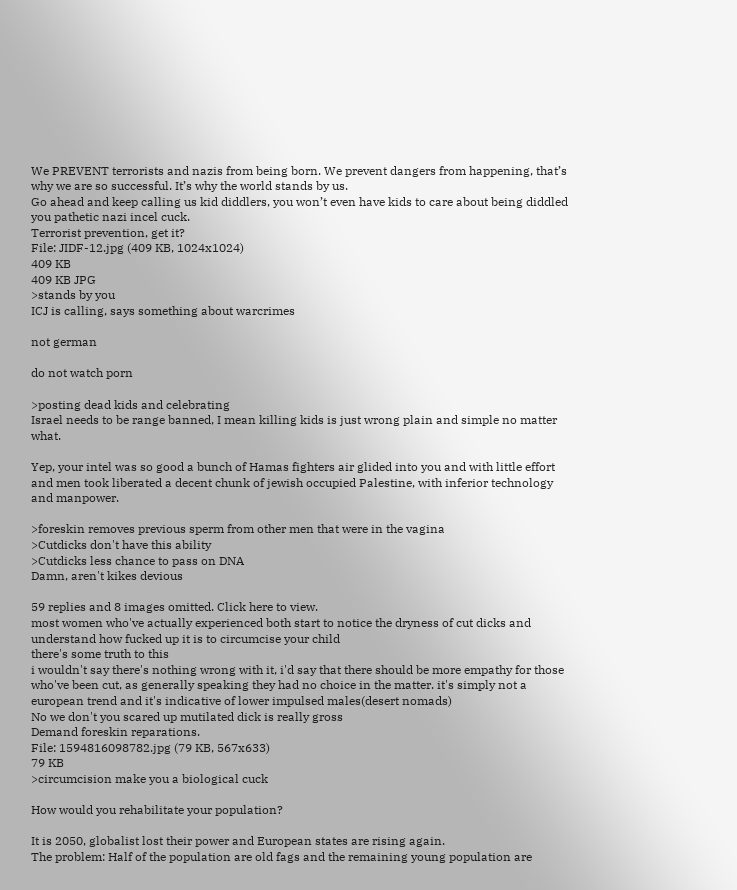We PREVENT terrorists and nazis from being born. We prevent dangers from happening, that’s why we are so successful. It’s why the world stands by us.
Go ahead and keep calling us kid diddlers, you won’t even have kids to care about being diddled you pathetic nazi incel cuck.
Terrorist prevention, get it?
File: JIDF-12.jpg (409 KB, 1024x1024)
409 KB
409 KB JPG
>stands by you
ICJ is calling, says something about warcrimes

not german

do not watch porn

>posting dead kids and celebrating
Israel needs to be range banned, I mean killing kids is just wrong plain and simple no matter what.

Yep, your intel was so good a bunch of Hamas fighters air glided into you and with little effort and men took liberated a decent chunk of jewish occupied Palestine, with inferior technology and manpower.

>foreskin removes previous sperm from other men that were in the vagina
>Cutdicks don't have this ability
>Cutdicks less chance to pass on DNA
Damn, aren't kikes devious

59 replies and 8 images omitted. Click here to view.
most women who've actually experienced both start to notice the dryness of cut dicks and understand how fucked up it is to circumcise your child
there's some truth to this
i wouldn't say there's nothing wrong with it, i'd say that there should be more empathy for those who've been cut, as generally speaking they had no choice in the matter. it's simply not a european trend and it's indicative of lower impulsed males(desert nomads)
No we don't you scared up mutilated dick is really gross
Demand foreskin reparations.
File: 1594816098782.jpg (79 KB, 567x633)
79 KB
>circumcision make you a biological cuck

How would you rehabilitate your population?

It is 2050, globalist lost their power and European states are rising again.
The problem: Half of the population are old fags and the remaining young population are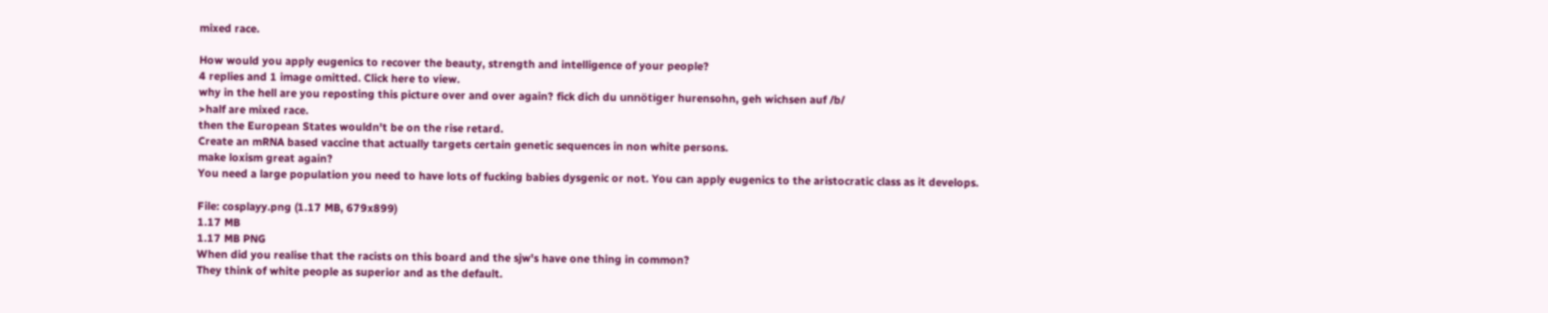mixed race.

How would you apply eugenics to recover the beauty, strength and intelligence of your people?
4 replies and 1 image omitted. Click here to view.
why in the hell are you reposting this picture over and over again? fick dich du unnötiger hurensohn, geh wichsen auf /b/
>half are mixed race.
then the European States wouldn't be on the rise retard.
Create an mRNA based vaccine that actually targets certain genetic sequences in non white persons.
make loxism great again?
You need a large population you need to have lots of fucking babies dysgenic or not. You can apply eugenics to the aristocratic class as it develops.

File: cosplayy.png (1.17 MB, 679x899)
1.17 MB
1.17 MB PNG
When did you realise that the racists on this board and the sjw's have one thing in common?
They think of white people as superior and as the default.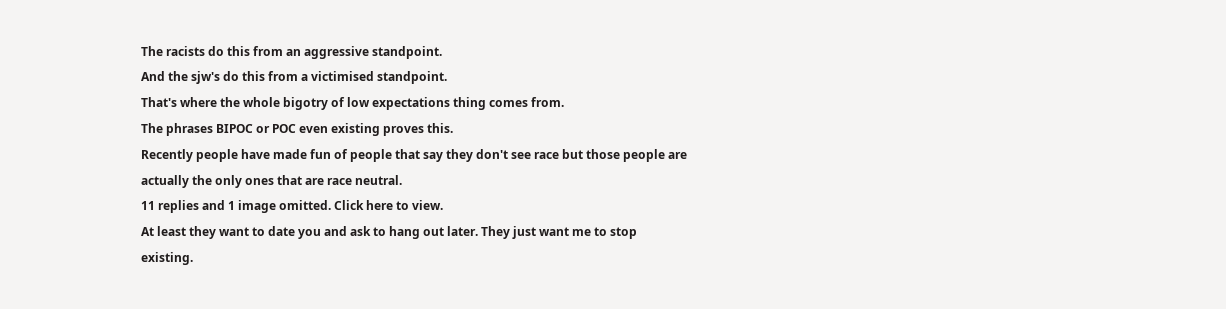The racists do this from an aggressive standpoint.
And the sjw's do this from a victimised standpoint.
That's where the whole bigotry of low expectations thing comes from.
The phrases BIPOC or POC even existing proves this.
Recently people have made fun of people that say they don't see race but those people are actually the only ones that are race neutral.
11 replies and 1 image omitted. Click here to view.
At least they want to date you and ask to hang out later. They just want me to stop existing.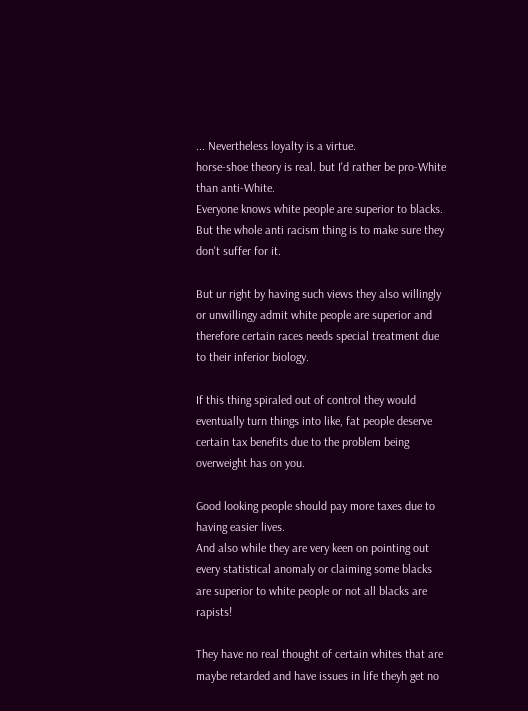... Nevertheless loyalty is a virtue.
horse-shoe theory is real. but I'd rather be pro-White than anti-White.
Everyone knows white people are superior to blacks. But the whole anti racism thing is to make sure they don't suffer for it.

But ur right by having such views they also willingly or unwillingy admit white people are superior and therefore certain races needs special treatment due to their inferior biology.

If this thing spiraled out of control they would eventually turn things into like, fat people deserve certain tax benefits due to the problem being overweight has on you.

Good looking people should pay more taxes due to having easier lives.
And also while they are very keen on pointing out every statistical anomaly or claiming some blacks are superior to white people or not all blacks are rapists!

They have no real thought of certain whites that are maybe retarded and have issues in life theyh get no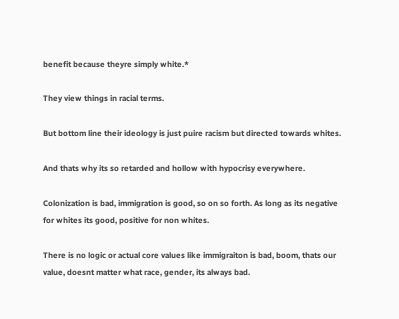benefit because theyre simply white.*

They view things in racial terms.

But bottom line their ideology is just puire racism but directed towards whites.

And thats why its so retarded and hollow with hypocrisy everywhere.

Colonization is bad, immigration is good, so on so forth. As long as its negative for whites its good, positive for non whites.

There is no logic or actual core values like immigraiton is bad, boom, thats our value, doesnt matter what race, gender, its always bad.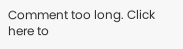Comment too long. Click here to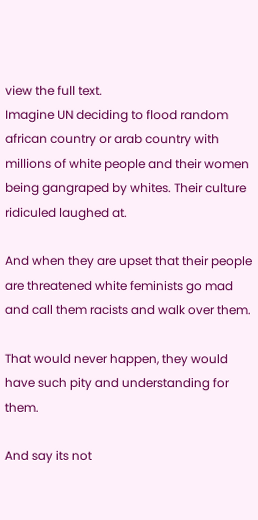view the full text.
Imagine UN deciding to flood random african country or arab country with millions of white people and their women being gangraped by whites. Their culture ridiculed laughed at.

And when they are upset that their people are threatened white feminists go mad and call them racists and walk over them.

That would never happen, they would have such pity and understanding for them.

And say its not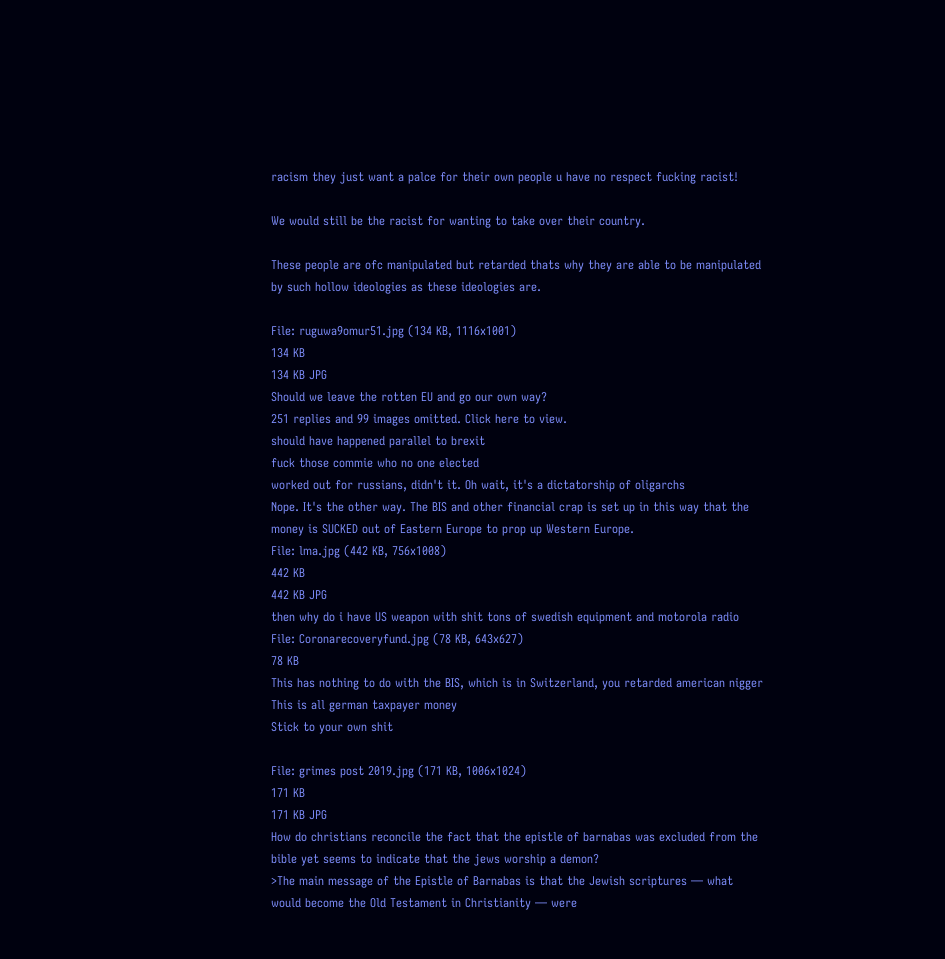racism they just want a palce for their own people u have no respect fucking racist!

We would still be the racist for wanting to take over their country.

These people are ofc manipulated but retarded thats why they are able to be manipulated by such hollow ideologies as these ideologies are.

File: ruguwa9omur51.jpg (134 KB, 1116x1001)
134 KB
134 KB JPG
Should we leave the rotten EU and go our own way?
251 replies and 99 images omitted. Click here to view.
should have happened parallel to brexit
fuck those commie who no one elected
worked out for russians, didn't it. Oh wait, it's a dictatorship of oligarchs
Nope. It's the other way. The BIS and other financial crap is set up in this way that the money is SUCKED out of Eastern Europe to prop up Western Europe.
File: lma.jpg (442 KB, 756x1008)
442 KB
442 KB JPG
then why do i have US weapon with shit tons of swedish equipment and motorola radio
File: Coronarecoveryfund.jpg (78 KB, 643x627)
78 KB
This has nothing to do with the BIS, which is in Switzerland, you retarded american nigger
This is all german taxpayer money
Stick to your own shit

File: grimes post 2019.jpg (171 KB, 1006x1024)
171 KB
171 KB JPG
How do christians reconcile the fact that the epistle of barnabas was excluded from the bible yet seems to indicate that the jews worship a demon?
>The main message of the Epistle of Barnabas is that the Jewish scriptures — what would become the Old Testament in Christianity — were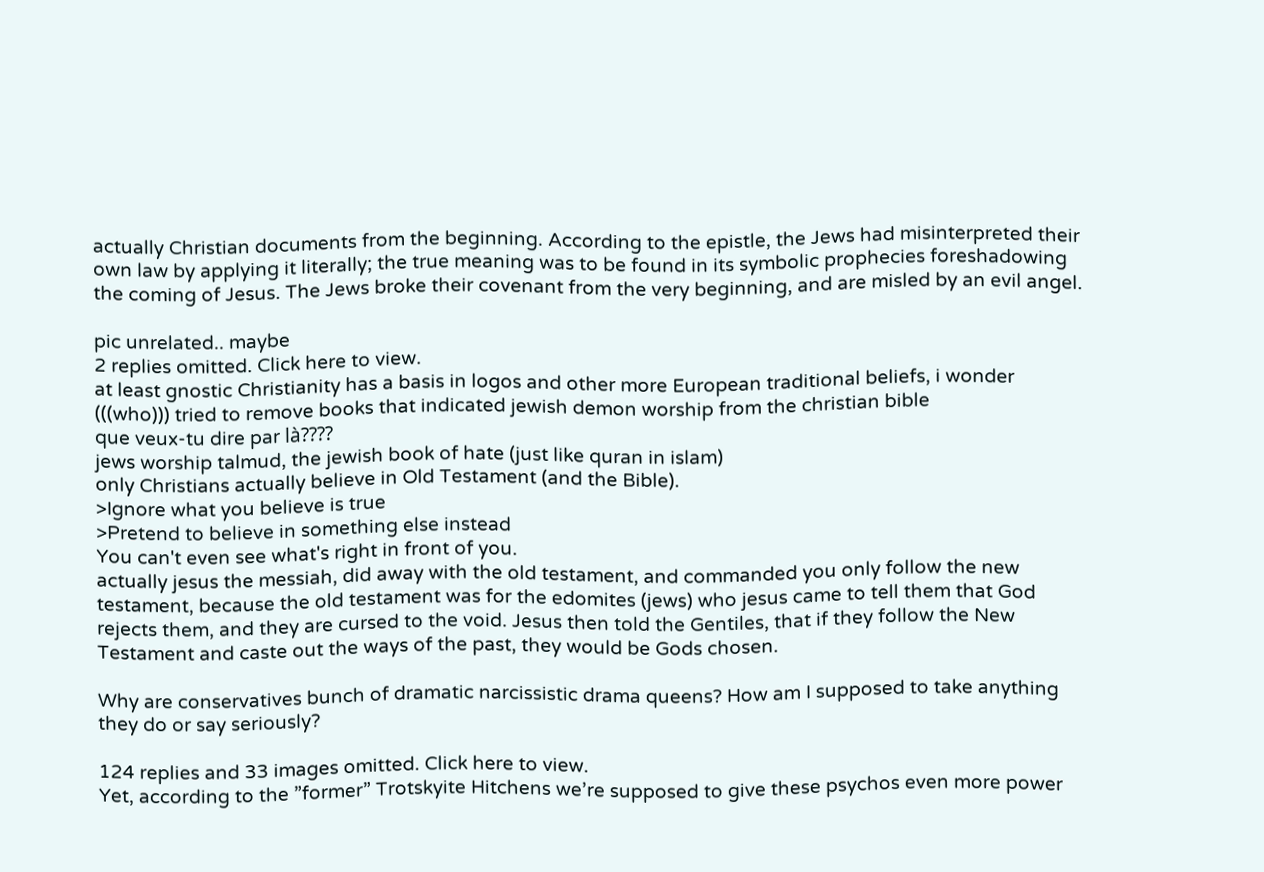actually Christian documents from the beginning. According to the epistle, the Jews had misinterpreted their own law by applying it literally; the true meaning was to be found in its symbolic prophecies foreshadowing the coming of Jesus. The Jews broke their covenant from the very beginning, and are misled by an evil angel.

pic unrelated.. maybe
2 replies omitted. Click here to view.
at least gnostic Christianity has a basis in logos and other more European traditional beliefs, i wonder (((who))) tried to remove books that indicated jewish demon worship from the christian bible
que veux-tu dire par là????
jews worship talmud, the jewish book of hate (just like quran in islam)
only Christians actually believe in Old Testament (and the Bible).
>Ignore what you believe is true
>Pretend to believe in something else instead
You can't even see what's right in front of you.
actually jesus the messiah, did away with the old testament, and commanded you only follow the new testament, because the old testament was for the edomites (jews) who jesus came to tell them that God rejects them, and they are cursed to the void. Jesus then told the Gentiles, that if they follow the New Testament and caste out the ways of the past, they would be Gods chosen.

Why are conservatives bunch of dramatic narcissistic drama queens? How am I supposed to take anything they do or say seriously?

124 replies and 33 images omitted. Click here to view.
Yet, according to the ”former” Trotskyite Hitchens we’re supposed to give these psychos even more power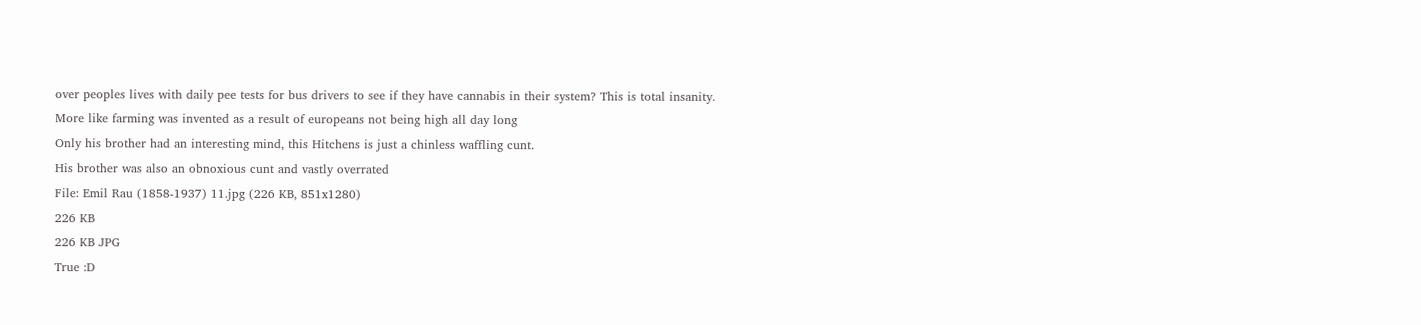over peoples lives with daily pee tests for bus drivers to see if they have cannabis in their system? This is total insanity.
More like farming was invented as a result of europeans not being high all day long
Only his brother had an interesting mind, this Hitchens is just a chinless waffling cunt.
His brother was also an obnoxious cunt and vastly overrated
File: Emil Rau (1858-1937) 11.jpg (226 KB, 851x1280)
226 KB
226 KB JPG
True :D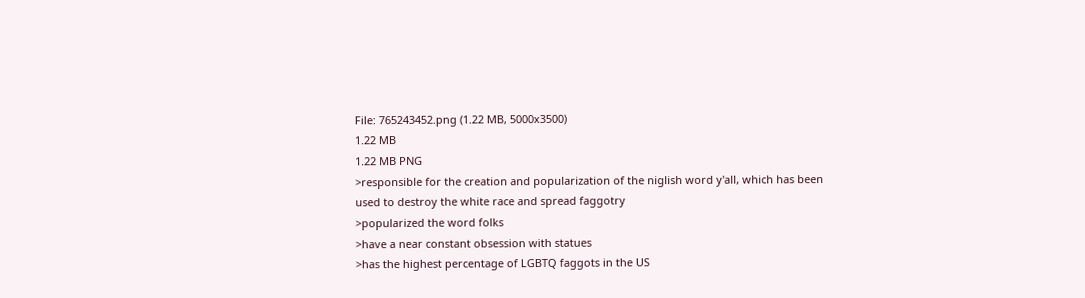File: 765243452.png (1.22 MB, 5000x3500)
1.22 MB
1.22 MB PNG
>responsible for the creation and popularization of the niglish word y'all, which has been used to destroy the white race and spread faggotry
>popularized the word folks
>have a near constant obsession with statues
>has the highest percentage of LGBTQ faggots in the US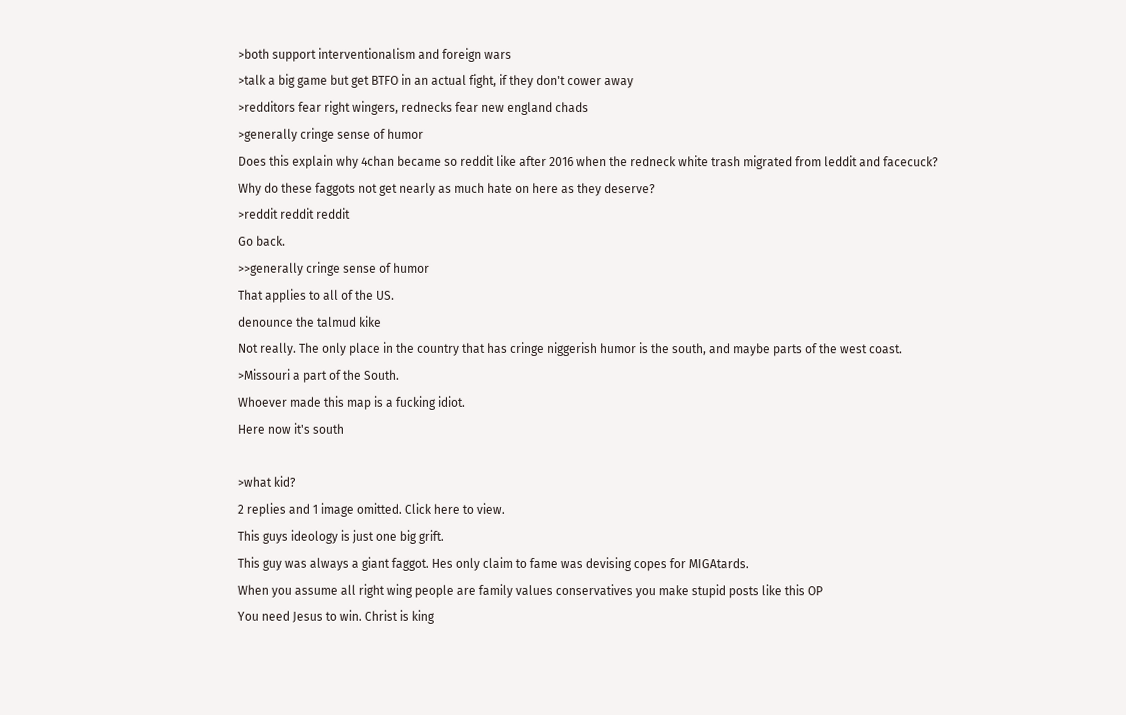>both support interventionalism and foreign wars
>talk a big game but get BTFO in an actual fight, if they don't cower away
>redditors fear right wingers, rednecks fear new england chads
>generally cringe sense of humor
Does this explain why 4chan became so reddit like after 2016 when the redneck white trash migrated from leddit and facecuck?
Why do these faggots not get nearly as much hate on here as they deserve?
>reddit reddit reddit
Go back.
>>generally cringe sense of humor
That applies to all of the US.
denounce the talmud kike
Not really. The only place in the country that has cringe niggerish humor is the south, and maybe parts of the west coast.
>Missouri a part of the South.
Whoever made this map is a fucking idiot.
Here now it's south

>what kid?
2 replies and 1 image omitted. Click here to view.
This guys ideology is just one big grift.
This guy was always a giant faggot. Hes only claim to fame was devising copes for MIGAtards.
When you assume all right wing people are family values conservatives you make stupid posts like this OP
You need Jesus to win. Christ is king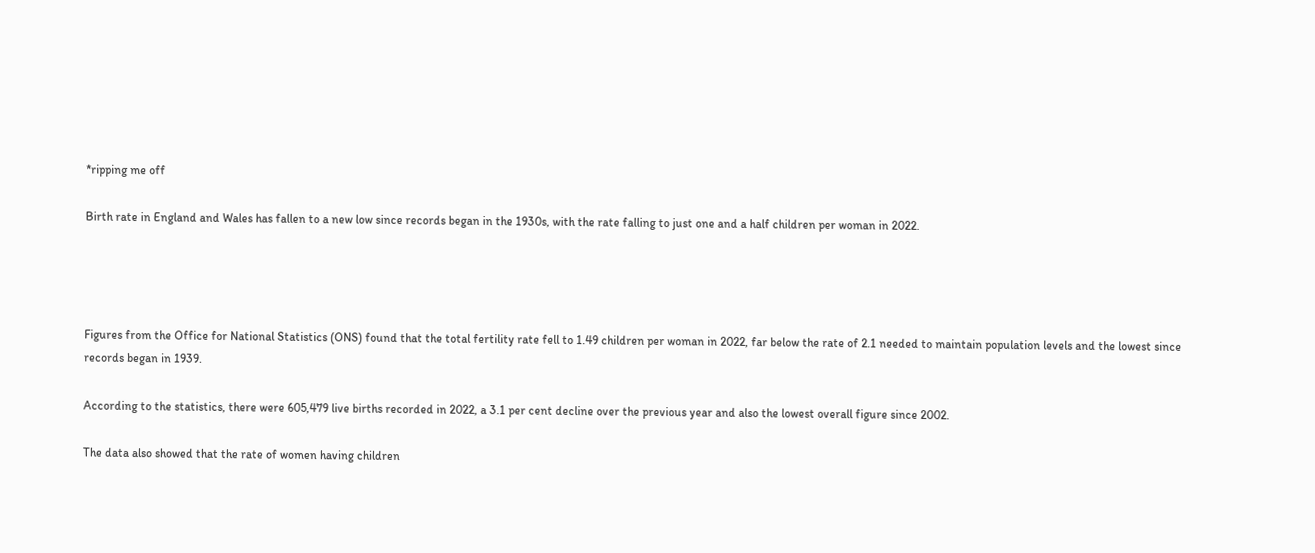*ripping me off

Birth rate in England and Wales has fallen to a new low since records began in the 1930s, with the rate falling to just one and a half children per woman in 2022.




Figures from the Office for National Statistics (ONS) found that the total fertility rate fell to 1.49 children per woman in 2022, far below the rate of 2.1 needed to maintain population levels and the lowest since records began in 1939.

According to the statistics, there were 605,479 live births recorded in 2022, a 3.1 per cent decline over the previous year and also the lowest overall figure since 2002.

The data also showed that the rate of women having children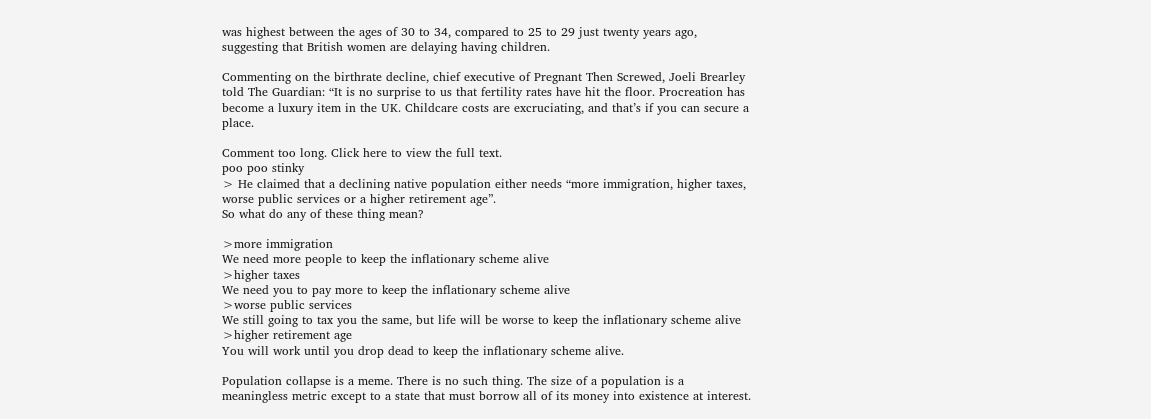was highest between the ages of 30 to 34, compared to 25 to 29 just twenty years ago, suggesting that British women are delaying having children.

Commenting on the birthrate decline, chief executive of Pregnant Then Screwed, Joeli Brearley told The Guardian: “It is no surprise to us that fertility rates have hit the floor. Procreation has become a luxury item in the UK. Childcare costs are excruciating, and that’s if you can secure a place.

Comment too long. Click here to view the full text.
poo poo stinky
> He claimed that a declining native population either needs “more immigration, higher taxes, worse public services or a higher retirement age”.
So what do any of these thing mean?

>more immigration
We need more people to keep the inflationary scheme alive
>higher taxes
We need you to pay more to keep the inflationary scheme alive
>worse public services
We still going to tax you the same, but life will be worse to keep the inflationary scheme alive
>higher retirement age
You will work until you drop dead to keep the inflationary scheme alive.

Population collapse is a meme. There is no such thing. The size of a population is a meaningless metric except to a state that must borrow all of its money into existence at interest.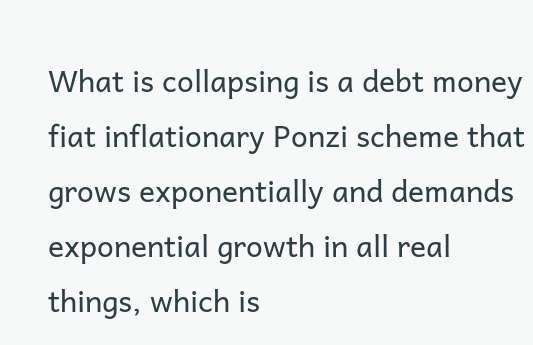What is collapsing is a debt money fiat inflationary Ponzi scheme that grows exponentially and demands exponential growth in all real things, which is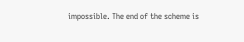impossible. The end of the scheme is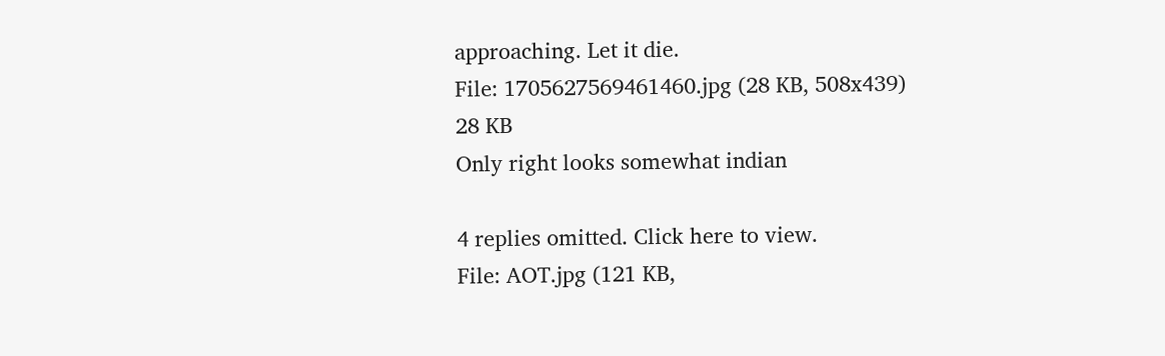approaching. Let it die.
File: 1705627569461460.jpg (28 KB, 508x439)
28 KB
Only right looks somewhat indian

4 replies omitted. Click here to view.
File: AOT.jpg (121 KB,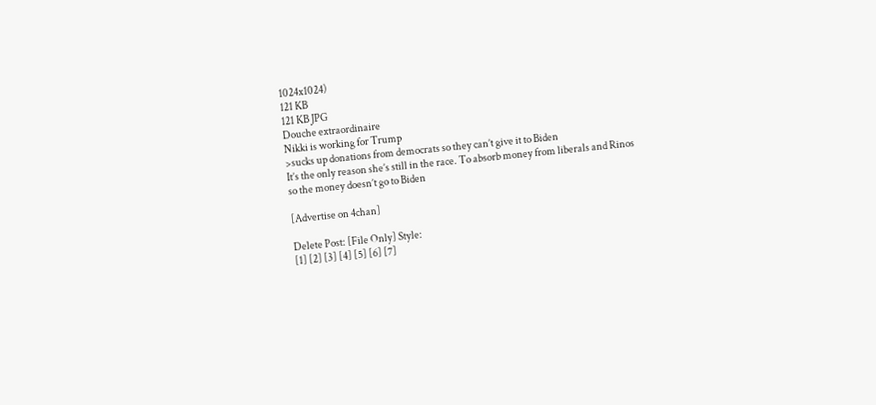1024x1024)
121 KB
121 KB JPG
Douche extraordinaire
Nikki is working for Trump
>sucks up donations from democrats so they can’t give it to Biden
It’s the only reason she’s still in the race. To absorb money from liberals and Rinos so the money doesn’t go to Biden

[Advertise on 4chan]

Delete Post: [File Only] Style:
[1] [2] [3] [4] [5] [6] [7]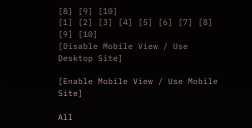[8] [9] [10]
[1] [2] [3] [4] [5] [6] [7] [8] [9] [10]
[Disable Mobile View / Use Desktop Site]

[Enable Mobile View / Use Mobile Site]

All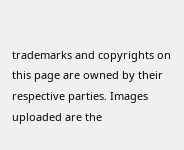trademarks and copyrights on this page are owned by their respective parties. Images uploaded are the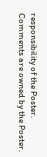responsibility of the Poster. Comments are owned by the Poster.